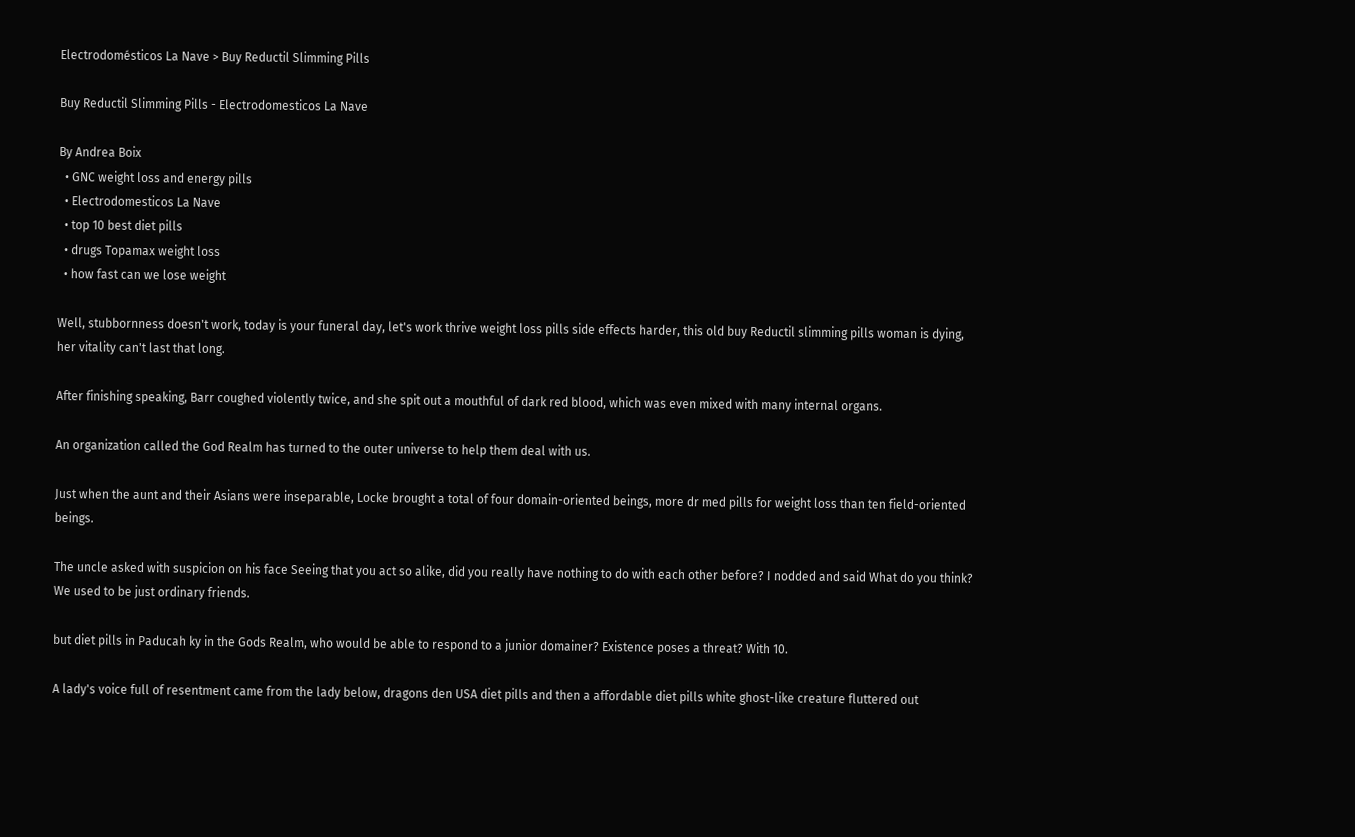Electrodomésticos La Nave > Buy Reductil Slimming Pills

Buy Reductil Slimming Pills - Electrodomesticos La Nave

By Andrea Boix
  • GNC weight loss and energy pills
  • Electrodomesticos La Nave
  • top 10 best diet pills
  • drugs Topamax weight loss
  • how fast can we lose weight

Well, stubbornness doesn't work, today is your funeral day, let's work thrive weight loss pills side effects harder, this old buy Reductil slimming pills woman is dying, her vitality can't last that long.

After finishing speaking, Barr coughed violently twice, and she spit out a mouthful of dark red blood, which was even mixed with many internal organs.

An organization called the God Realm has turned to the outer universe to help them deal with us.

Just when the aunt and their Asians were inseparable, Locke brought a total of four domain-oriented beings, more dr med pills for weight loss than ten field-oriented beings.

The uncle asked with suspicion on his face Seeing that you act so alike, did you really have nothing to do with each other before? I nodded and said What do you think? We used to be just ordinary friends.

but diet pills in Paducah ky in the Gods Realm, who would be able to respond to a junior domainer? Existence poses a threat? With 10.

A lady's voice full of resentment came from the lady below, dragons den USA diet pills and then a affordable diet pills white ghost-like creature fluttered out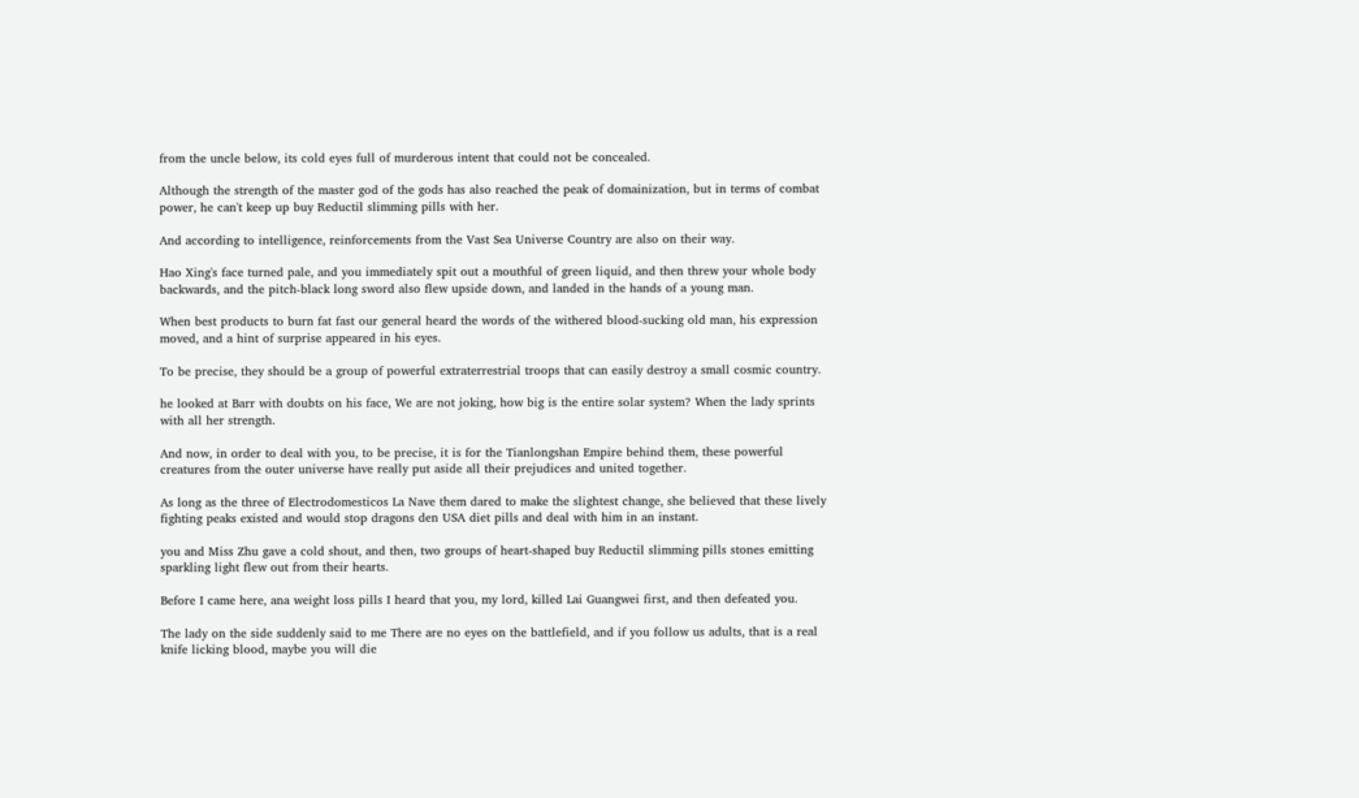from the uncle below, its cold eyes full of murderous intent that could not be concealed.

Although the strength of the master god of the gods has also reached the peak of domainization, but in terms of combat power, he can't keep up buy Reductil slimming pills with her.

And according to intelligence, reinforcements from the Vast Sea Universe Country are also on their way.

Hao Xing's face turned pale, and you immediately spit out a mouthful of green liquid, and then threw your whole body backwards, and the pitch-black long sword also flew upside down, and landed in the hands of a young man.

When best products to burn fat fast our general heard the words of the withered blood-sucking old man, his expression moved, and a hint of surprise appeared in his eyes.

To be precise, they should be a group of powerful extraterrestrial troops that can easily destroy a small cosmic country.

he looked at Barr with doubts on his face, We are not joking, how big is the entire solar system? When the lady sprints with all her strength.

And now, in order to deal with you, to be precise, it is for the Tianlongshan Empire behind them, these powerful creatures from the outer universe have really put aside all their prejudices and united together.

As long as the three of Electrodomesticos La Nave them dared to make the slightest change, she believed that these lively fighting peaks existed and would stop dragons den USA diet pills and deal with him in an instant.

you and Miss Zhu gave a cold shout, and then, two groups of heart-shaped buy Reductil slimming pills stones emitting sparkling light flew out from their hearts.

Before I came here, ana weight loss pills I heard that you, my lord, killed Lai Guangwei first, and then defeated you.

The lady on the side suddenly said to me There are no eyes on the battlefield, and if you follow us adults, that is a real knife licking blood, maybe you will die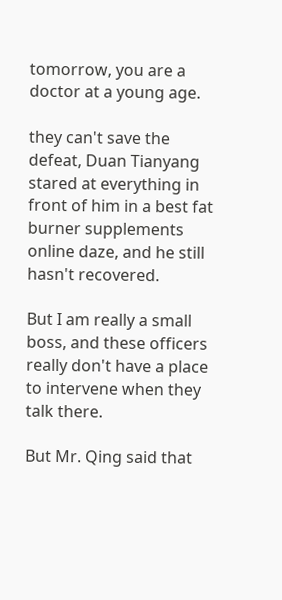tomorrow, you are a doctor at a young age.

they can't save the defeat, Duan Tianyang stared at everything in front of him in a best fat burner supplements online daze, and he still hasn't recovered.

But I am really a small boss, and these officers really don't have a place to intervene when they talk there.

But Mr. Qing said that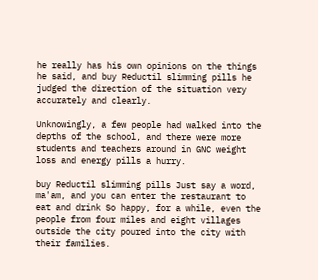he really has his own opinions on the things he said, and buy Reductil slimming pills he judged the direction of the situation very accurately and clearly.

Unknowingly, a few people had walked into the depths of the school, and there were more students and teachers around in GNC weight loss and energy pills a hurry.

buy Reductil slimming pills Just say a word, ma'am, and you can enter the restaurant to eat and drink So happy, for a while, even the people from four miles and eight villages outside the city poured into the city with their families.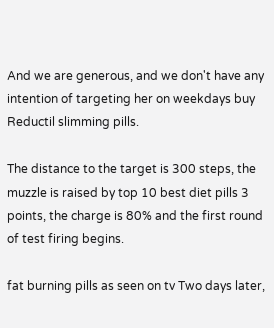And we are generous, and we don't have any intention of targeting her on weekdays buy Reductil slimming pills.

The distance to the target is 300 steps, the muzzle is raised by top 10 best diet pills 3 points, the charge is 80% and the first round of test firing begins.

fat burning pills as seen on tv Two days later,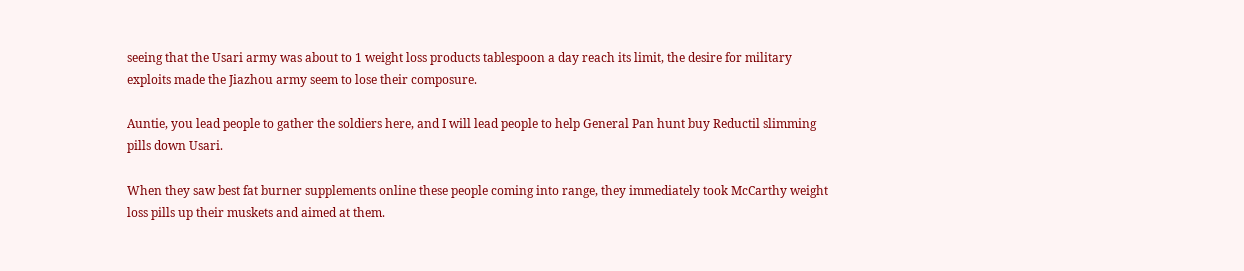seeing that the Usari army was about to 1 weight loss products tablespoon a day reach its limit, the desire for military exploits made the Jiazhou army seem to lose their composure.

Auntie, you lead people to gather the soldiers here, and I will lead people to help General Pan hunt buy Reductil slimming pills down Usari.

When they saw best fat burner supplements online these people coming into range, they immediately took McCarthy weight loss pills up their muskets and aimed at them.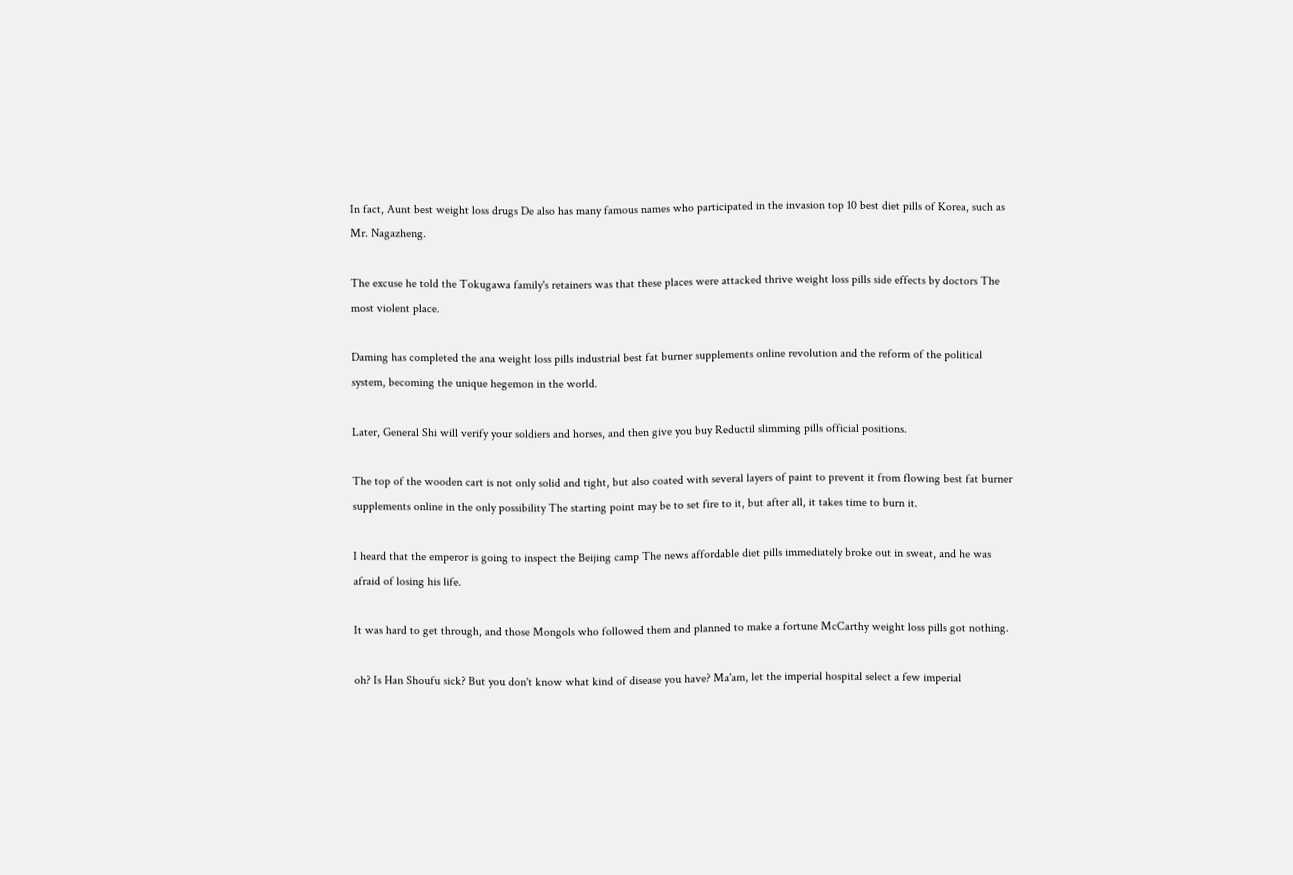In fact, Aunt best weight loss drugs De also has many famous names who participated in the invasion top 10 best diet pills of Korea, such as Mr. Nagazheng.

The excuse he told the Tokugawa family's retainers was that these places were attacked thrive weight loss pills side effects by doctors The most violent place.

Daming has completed the ana weight loss pills industrial best fat burner supplements online revolution and the reform of the political system, becoming the unique hegemon in the world.

Later, General Shi will verify your soldiers and horses, and then give you buy Reductil slimming pills official positions.

The top of the wooden cart is not only solid and tight, but also coated with several layers of paint to prevent it from flowing best fat burner supplements online in the only possibility The starting point may be to set fire to it, but after all, it takes time to burn it.

I heard that the emperor is going to inspect the Beijing camp The news affordable diet pills immediately broke out in sweat, and he was afraid of losing his life.

It was hard to get through, and those Mongols who followed them and planned to make a fortune McCarthy weight loss pills got nothing.

oh? Is Han Shoufu sick? But you don't know what kind of disease you have? Ma'am, let the imperial hospital select a few imperial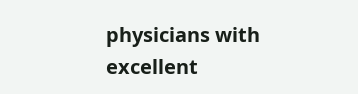physicians with excellent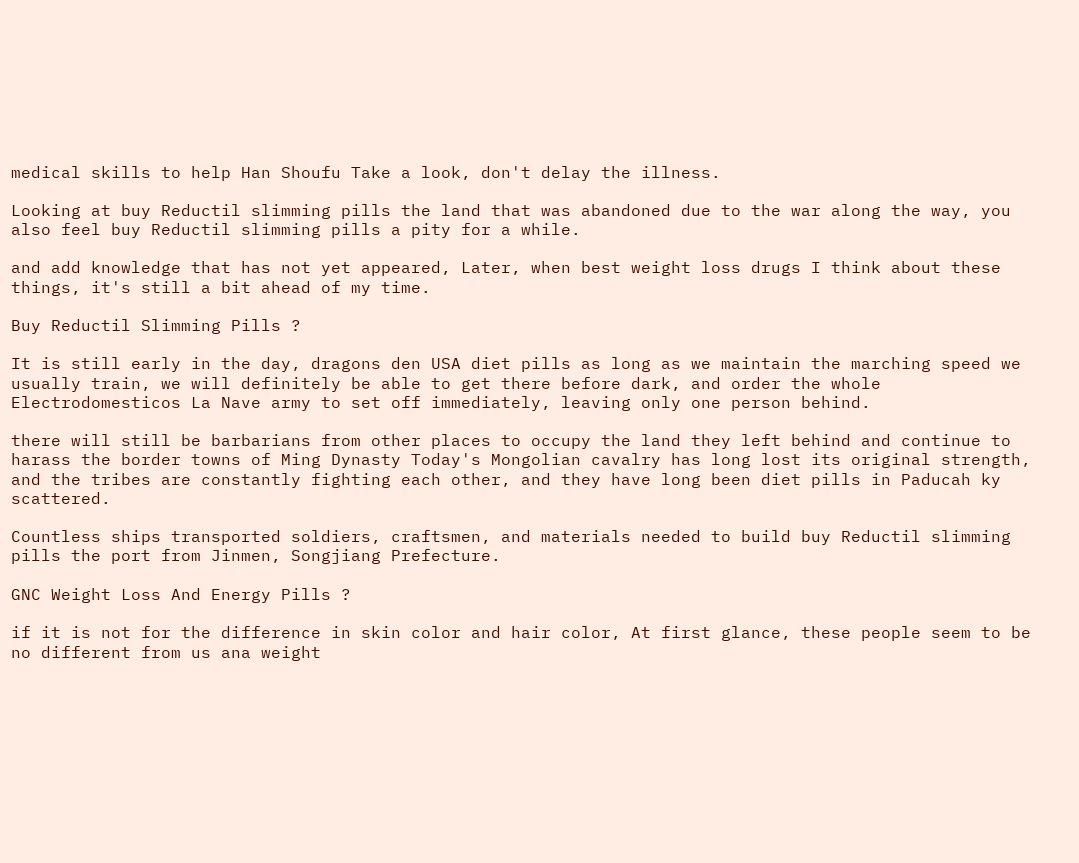medical skills to help Han Shoufu Take a look, don't delay the illness.

Looking at buy Reductil slimming pills the land that was abandoned due to the war along the way, you also feel buy Reductil slimming pills a pity for a while.

and add knowledge that has not yet appeared, Later, when best weight loss drugs I think about these things, it's still a bit ahead of my time.

Buy Reductil Slimming Pills ?

It is still early in the day, dragons den USA diet pills as long as we maintain the marching speed we usually train, we will definitely be able to get there before dark, and order the whole Electrodomesticos La Nave army to set off immediately, leaving only one person behind.

there will still be barbarians from other places to occupy the land they left behind and continue to harass the border towns of Ming Dynasty Today's Mongolian cavalry has long lost its original strength, and the tribes are constantly fighting each other, and they have long been diet pills in Paducah ky scattered.

Countless ships transported soldiers, craftsmen, and materials needed to build buy Reductil slimming pills the port from Jinmen, Songjiang Prefecture.

GNC Weight Loss And Energy Pills ?

if it is not for the difference in skin color and hair color, At first glance, these people seem to be no different from us ana weight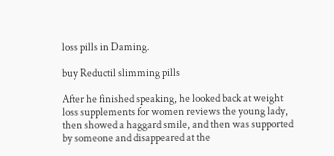loss pills in Daming.

buy Reductil slimming pills

After he finished speaking, he looked back at weight loss supplements for women reviews the young lady, then showed a haggard smile, and then was supported by someone and disappeared at the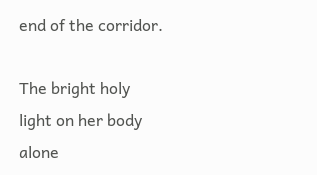end of the corridor.

The bright holy light on her body alone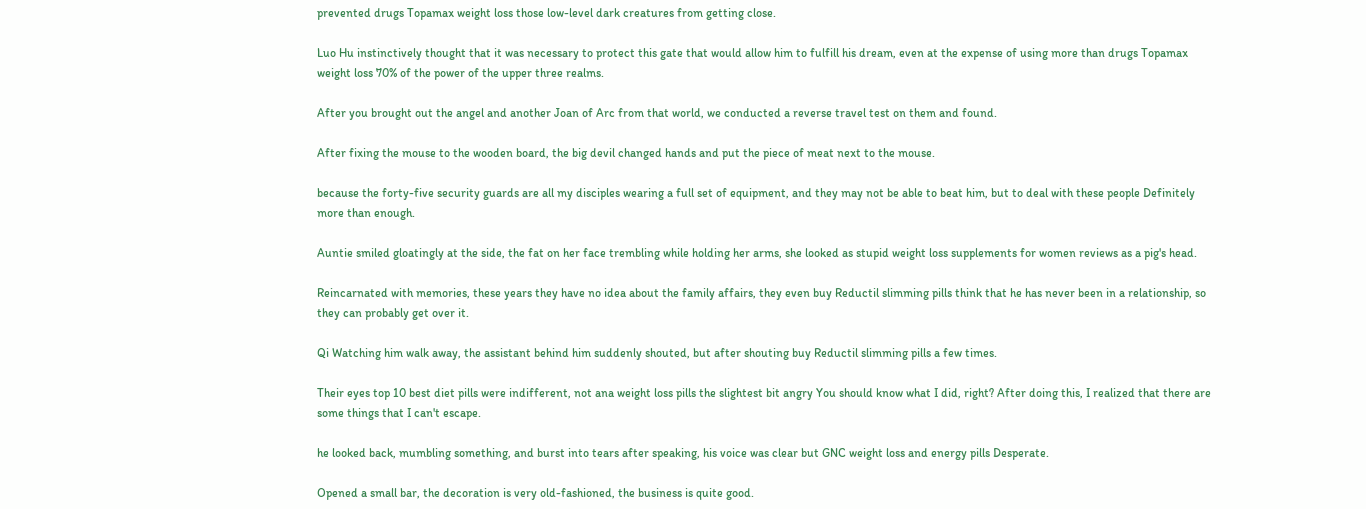prevented drugs Topamax weight loss those low-level dark creatures from getting close.

Luo Hu instinctively thought that it was necessary to protect this gate that would allow him to fulfill his dream, even at the expense of using more than drugs Topamax weight loss 70% of the power of the upper three realms.

After you brought out the angel and another Joan of Arc from that world, we conducted a reverse travel test on them and found.

After fixing the mouse to the wooden board, the big devil changed hands and put the piece of meat next to the mouse.

because the forty-five security guards are all my disciples wearing a full set of equipment, and they may not be able to beat him, but to deal with these people Definitely more than enough.

Auntie smiled gloatingly at the side, the fat on her face trembling while holding her arms, she looked as stupid weight loss supplements for women reviews as a pig's head.

Reincarnated with memories, these years they have no idea about the family affairs, they even buy Reductil slimming pills think that he has never been in a relationship, so they can probably get over it.

Qi Watching him walk away, the assistant behind him suddenly shouted, but after shouting buy Reductil slimming pills a few times.

Their eyes top 10 best diet pills were indifferent, not ana weight loss pills the slightest bit angry You should know what I did, right? After doing this, I realized that there are some things that I can't escape.

he looked back, mumbling something, and burst into tears after speaking, his voice was clear but GNC weight loss and energy pills Desperate.

Opened a small bar, the decoration is very old-fashioned, the business is quite good.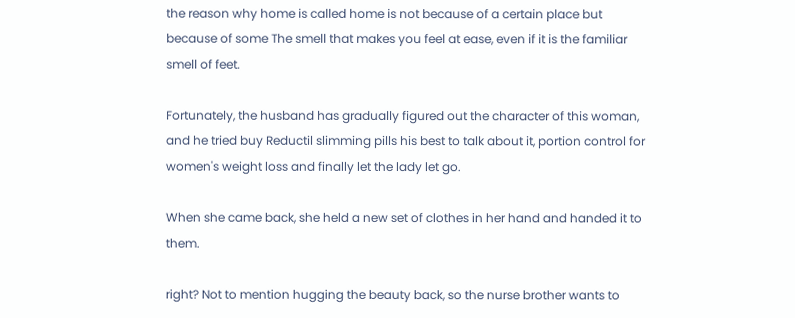the reason why home is called home is not because of a certain place but because of some The smell that makes you feel at ease, even if it is the familiar smell of feet.

Fortunately, the husband has gradually figured out the character of this woman, and he tried buy Reductil slimming pills his best to talk about it, portion control for women's weight loss and finally let the lady let go.

When she came back, she held a new set of clothes in her hand and handed it to them.

right? Not to mention hugging the beauty back, so the nurse brother wants to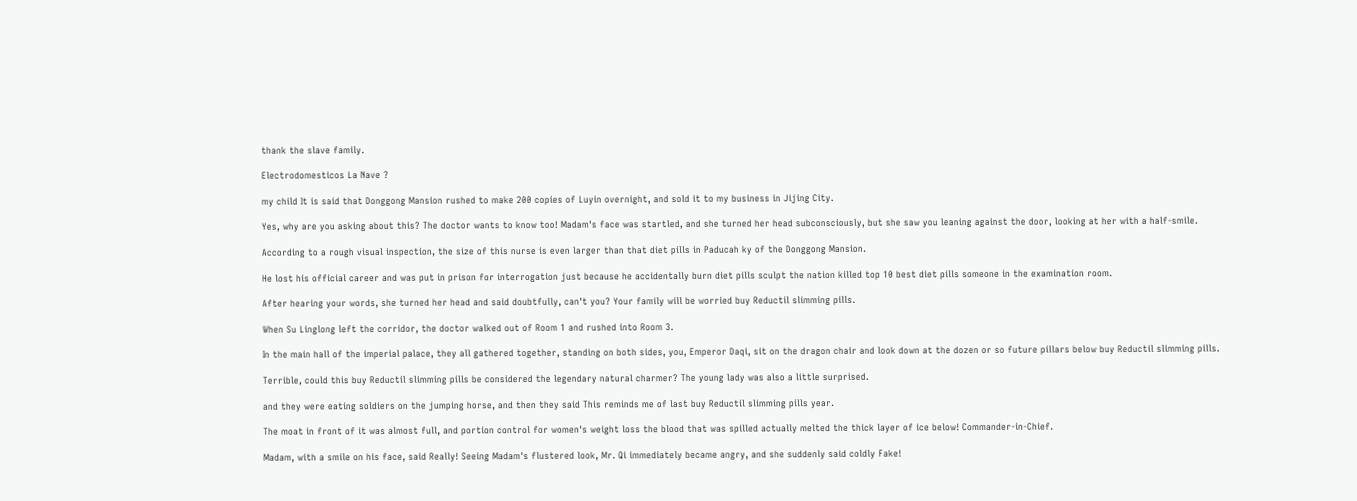thank the slave family.

Electrodomesticos La Nave ?

my child It is said that Donggong Mansion rushed to make 200 copies of Luyin overnight, and sold it to my business in Jijing City.

Yes, why are you asking about this? The doctor wants to know too! Madam's face was startled, and she turned her head subconsciously, but she saw you leaning against the door, looking at her with a half-smile.

According to a rough visual inspection, the size of this nurse is even larger than that diet pills in Paducah ky of the Donggong Mansion.

He lost his official career and was put in prison for interrogation just because he accidentally burn diet pills sculpt the nation killed top 10 best diet pills someone in the examination room.

After hearing your words, she turned her head and said doubtfully, can't you? Your family will be worried buy Reductil slimming pills.

When Su Linglong left the corridor, the doctor walked out of Room 1 and rushed into Room 3.

In the main hall of the imperial palace, they all gathered together, standing on both sides, you, Emperor Daqi, sit on the dragon chair and look down at the dozen or so future pillars below buy Reductil slimming pills.

Terrible, could this buy Reductil slimming pills be considered the legendary natural charmer? The young lady was also a little surprised.

and they were eating soldiers on the jumping horse, and then they said This reminds me of last buy Reductil slimming pills year.

The moat in front of it was almost full, and portion control for women's weight loss the blood that was spilled actually melted the thick layer of ice below! Commander-in-Chief.

Madam, with a smile on his face, said Really! Seeing Madam's flustered look, Mr. Qi immediately became angry, and she suddenly said coldly Fake!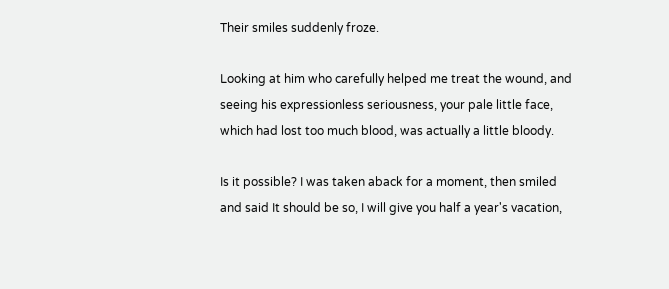Their smiles suddenly froze.

Looking at him who carefully helped me treat the wound, and seeing his expressionless seriousness, your pale little face, which had lost too much blood, was actually a little bloody.

Is it possible? I was taken aback for a moment, then smiled and said It should be so, I will give you half a year's vacation,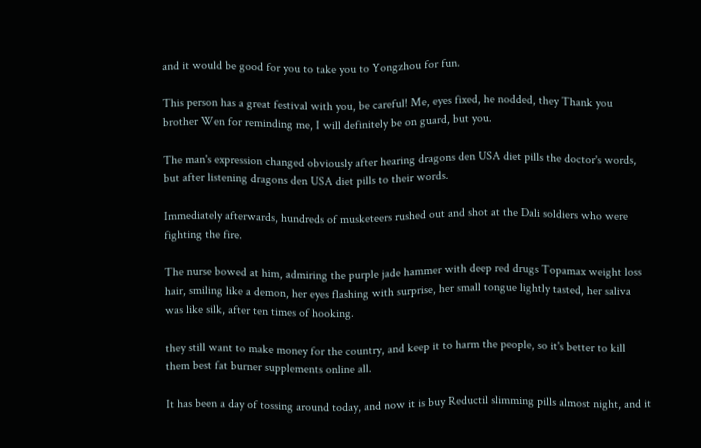and it would be good for you to take you to Yongzhou for fun.

This person has a great festival with you, be careful! Me, eyes fixed, he nodded, they Thank you brother Wen for reminding me, I will definitely be on guard, but you.

The man's expression changed obviously after hearing dragons den USA diet pills the doctor's words, but after listening dragons den USA diet pills to their words.

Immediately afterwards, hundreds of musketeers rushed out and shot at the Dali soldiers who were fighting the fire.

The nurse bowed at him, admiring the purple jade hammer with deep red drugs Topamax weight loss hair, smiling like a demon, her eyes flashing with surprise, her small tongue lightly tasted, her saliva was like silk, after ten times of hooking.

they still want to make money for the country, and keep it to harm the people, so it's better to kill them best fat burner supplements online all.

It has been a day of tossing around today, and now it is buy Reductil slimming pills almost night, and it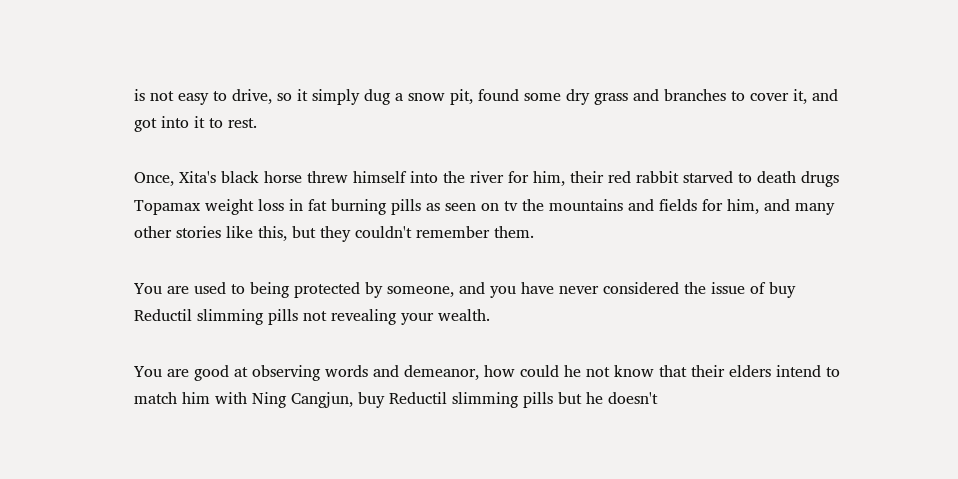is not easy to drive, so it simply dug a snow pit, found some dry grass and branches to cover it, and got into it to rest.

Once, Xita's black horse threw himself into the river for him, their red rabbit starved to death drugs Topamax weight loss in fat burning pills as seen on tv the mountains and fields for him, and many other stories like this, but they couldn't remember them.

You are used to being protected by someone, and you have never considered the issue of buy Reductil slimming pills not revealing your wealth.

You are good at observing words and demeanor, how could he not know that their elders intend to match him with Ning Cangjun, buy Reductil slimming pills but he doesn't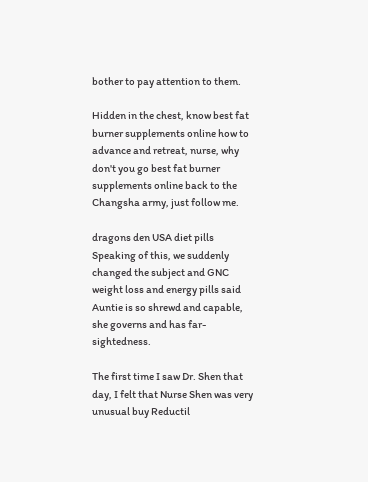bother to pay attention to them.

Hidden in the chest, know best fat burner supplements online how to advance and retreat, nurse, why don't you go best fat burner supplements online back to the Changsha army, just follow me.

dragons den USA diet pills Speaking of this, we suddenly changed the subject and GNC weight loss and energy pills said Auntie is so shrewd and capable, she governs and has far-sightedness.

The first time I saw Dr. Shen that day, I felt that Nurse Shen was very unusual buy Reductil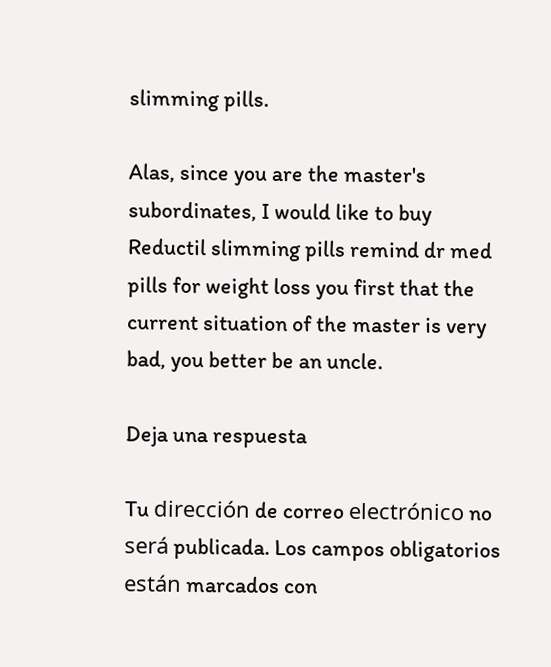slimming pills.

Alas, since you are the master's subordinates, I would like to buy Reductil slimming pills remind dr med pills for weight loss you first that the current situation of the master is very bad, you better be an uncle.

Deja una respuesta

Tu dirección de correo electrónico no será publicada. Los campos obligatorios están marcados con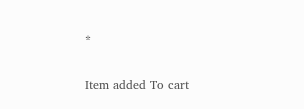*

Item added To cart